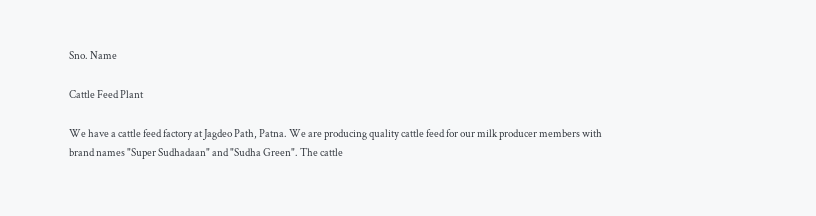Sno. Name

Cattle Feed Plant

We have a cattle feed factory at Jagdeo Path, Patna. We are producing quality cattle feed for our milk producer members with brand names "Super Sudhadaan" and "Sudha Green". The cattle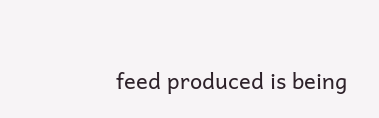feed produced is being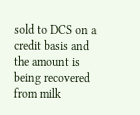sold to DCS on a credit basis and the amount is being recovered from milk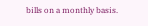bills on a monthly basis.